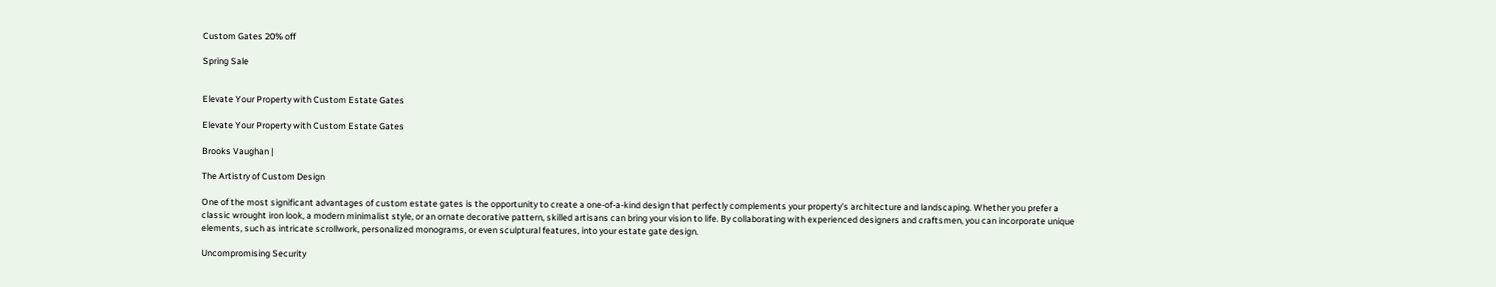Custom Gates 20% off

Spring Sale


Elevate Your Property with Custom Estate Gates

Elevate Your Property with Custom Estate Gates

Brooks Vaughan |

The Artistry of Custom Design

One of the most significant advantages of custom estate gates is the opportunity to create a one-of-a-kind design that perfectly complements your property's architecture and landscaping. Whether you prefer a classic wrought iron look, a modern minimalist style, or an ornate decorative pattern, skilled artisans can bring your vision to life. By collaborating with experienced designers and craftsmen, you can incorporate unique elements, such as intricate scrollwork, personalized monograms, or even sculptural features, into your estate gate design.

Uncompromising Security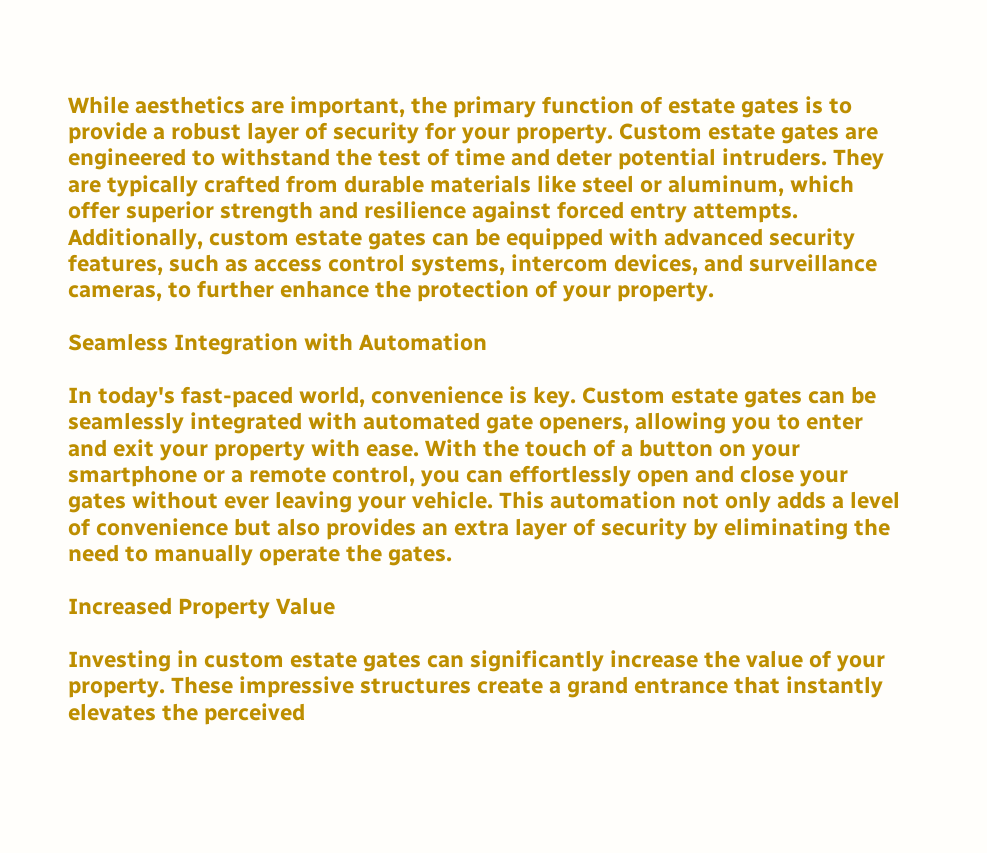While aesthetics are important, the primary function of estate gates is to provide a robust layer of security for your property. Custom estate gates are engineered to withstand the test of time and deter potential intruders. They are typically crafted from durable materials like steel or aluminum, which offer superior strength and resilience against forced entry attempts. Additionally, custom estate gates can be equipped with advanced security features, such as access control systems, intercom devices, and surveillance cameras, to further enhance the protection of your property.

Seamless Integration with Automation

In today's fast-paced world, convenience is key. Custom estate gates can be seamlessly integrated with automated gate openers, allowing you to enter and exit your property with ease. With the touch of a button on your smartphone or a remote control, you can effortlessly open and close your gates without ever leaving your vehicle. This automation not only adds a level of convenience but also provides an extra layer of security by eliminating the need to manually operate the gates.

Increased Property Value

Investing in custom estate gates can significantly increase the value of your property. These impressive structures create a grand entrance that instantly elevates the perceived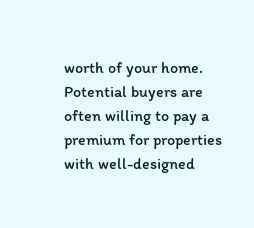worth of your home. Potential buyers are often willing to pay a premium for properties with well-designed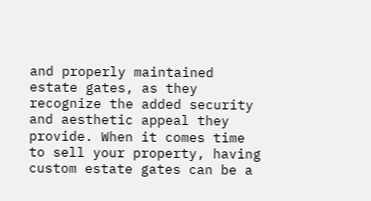and properly maintained estate gates, as they recognize the added security and aesthetic appeal they provide. When it comes time to sell your property, having custom estate gates can be a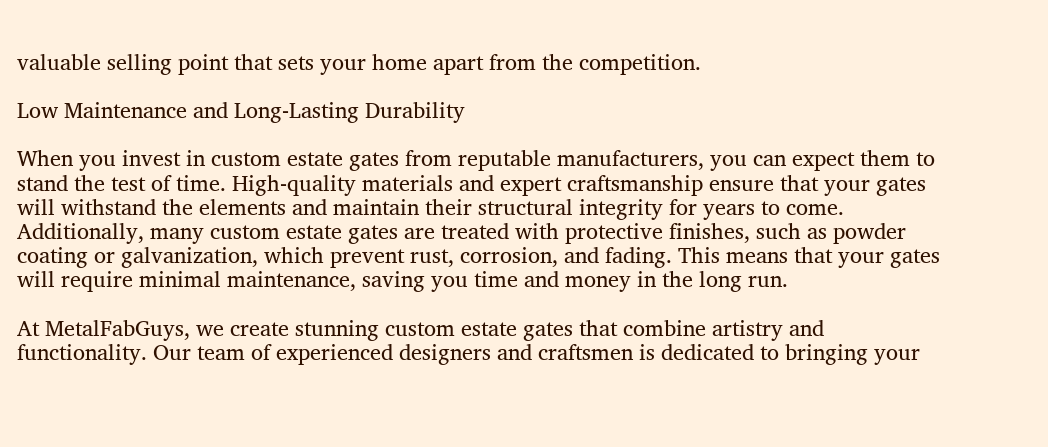valuable selling point that sets your home apart from the competition.

Low Maintenance and Long-Lasting Durability

When you invest in custom estate gates from reputable manufacturers, you can expect them to stand the test of time. High-quality materials and expert craftsmanship ensure that your gates will withstand the elements and maintain their structural integrity for years to come. Additionally, many custom estate gates are treated with protective finishes, such as powder coating or galvanization, which prevent rust, corrosion, and fading. This means that your gates will require minimal maintenance, saving you time and money in the long run.

At MetalFabGuys, we create stunning custom estate gates that combine artistry and functionality. Our team of experienced designers and craftsmen is dedicated to bringing your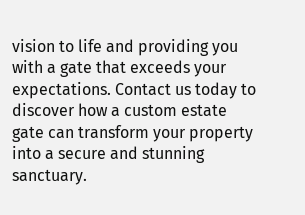vision to life and providing you with a gate that exceeds your expectations. Contact us today to discover how a custom estate gate can transform your property into a secure and stunning sanctuary.